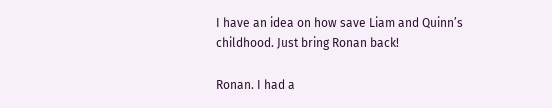I have an idea on how save Liam and Quinn’s childhood. Just bring Ronan back!

Ronan. I had a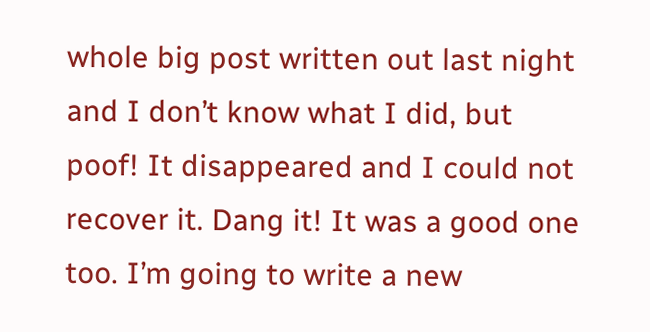whole big post written out last night and I don’t know what I did, but poof! It disappeared and I could not recover it. Dang it! It was a good one too. I’m going to write a new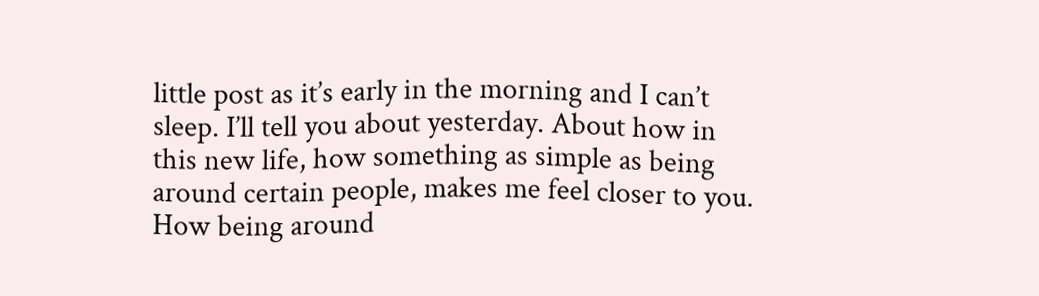little post as it’s early in the morning and I can’t sleep. I’ll tell you about yesterday. About how in this new life, how something as simple as being around certain people, makes me feel closer to you. How being around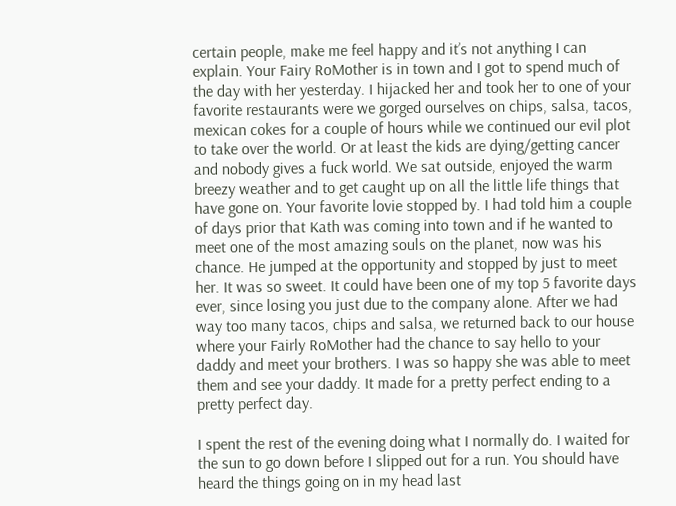certain people, make me feel happy and it’s not anything I can explain. Your Fairy RoMother is in town and I got to spend much of the day with her yesterday. I hijacked her and took her to one of your favorite restaurants were we gorged ourselves on chips, salsa, tacos, mexican cokes for a couple of hours while we continued our evil plot to take over the world. Or at least the kids are dying/getting cancer and nobody gives a fuck world. We sat outside, enjoyed the warm breezy weather and to get caught up on all the little life things that have gone on. Your favorite lovie stopped by. I had told him a couple of days prior that Kath was coming into town and if he wanted to meet one of the most amazing souls on the planet, now was his chance. He jumped at the opportunity and stopped by just to meet her. It was so sweet. It could have been one of my top 5 favorite days ever, since losing you just due to the company alone. After we had way too many tacos, chips and salsa, we returned back to our house where your Fairly RoMother had the chance to say hello to your daddy and meet your brothers. I was so happy she was able to meet them and see your daddy. It made for a pretty perfect ending to a pretty perfect day.

I spent the rest of the evening doing what I normally do. I waited for the sun to go down before I slipped out for a run. You should have heard the things going on in my head last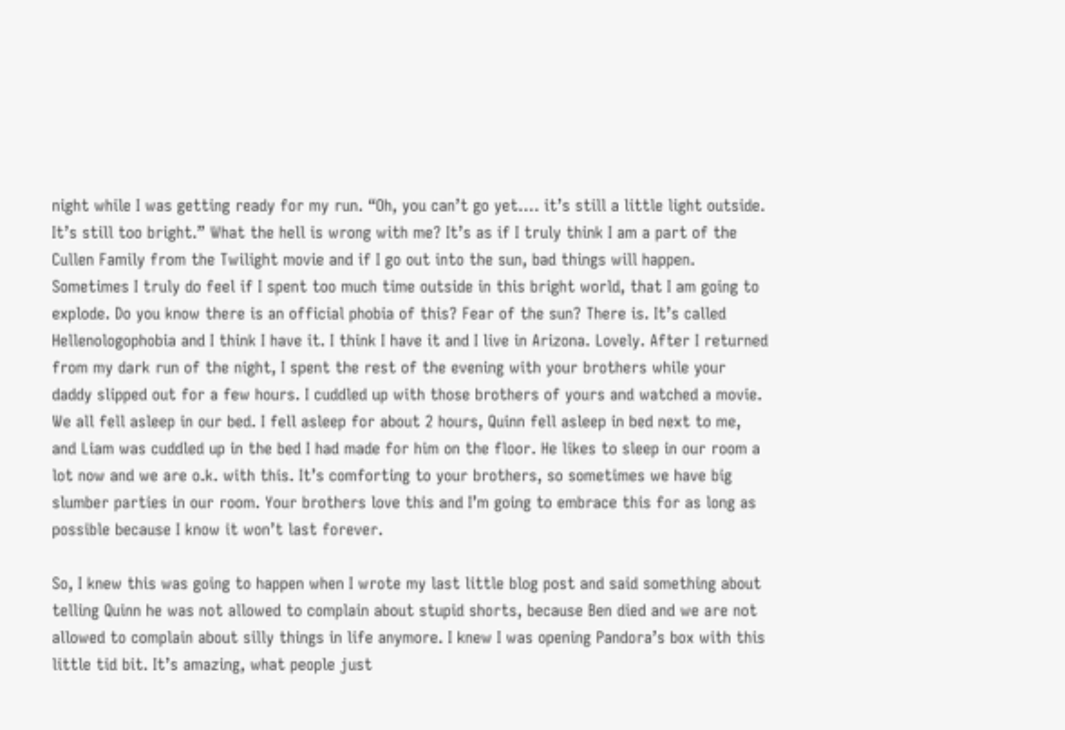night while I was getting ready for my run. “Oh, you can’t go yet…. it’s still a little light outside. It’s still too bright.” What the hell is wrong with me? It’s as if I truly think I am a part of the Cullen Family from the Twilight movie and if I go out into the sun, bad things will happen. Sometimes I truly do feel if I spent too much time outside in this bright world, that I am going to explode. Do you know there is an official phobia of this? Fear of the sun? There is. It’s called Hellenologophobia and I think I have it. I think I have it and I live in Arizona. Lovely. After I returned from my dark run of the night, I spent the rest of the evening with your brothers while your daddy slipped out for a few hours. I cuddled up with those brothers of yours and watched a movie. We all fell asleep in our bed. I fell asleep for about 2 hours, Quinn fell asleep in bed next to me, and Liam was cuddled up in the bed I had made for him on the floor. He likes to sleep in our room a lot now and we are o.k. with this. It’s comforting to your brothers, so sometimes we have big slumber parties in our room. Your brothers love this and I’m going to embrace this for as long as possible because I know it won’t last forever.

So, I knew this was going to happen when I wrote my last little blog post and said something about telling Quinn he was not allowed to complain about stupid shorts, because Ben died and we are not allowed to complain about silly things in life anymore. I knew I was opening Pandora’s box with this little tid bit. It’s amazing, what people just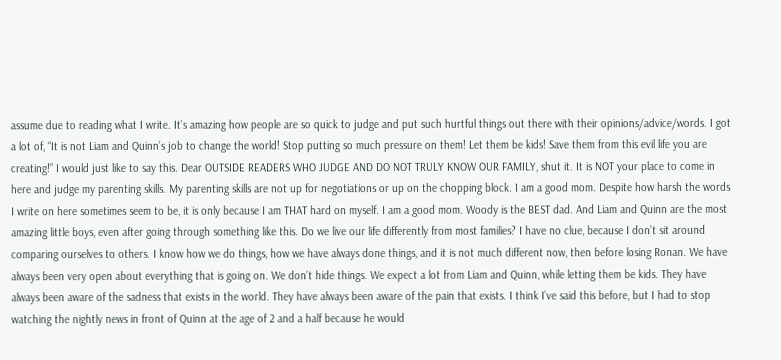assume due to reading what I write. It’s amazing how people are so quick to judge and put such hurtful things out there with their opinions/advice/words. I got a lot of, “It is not Liam and Quinn’s job to change the world! Stop putting so much pressure on them! Let them be kids! Save them from this evil life you are creating!” I would just like to say this. Dear OUTSIDE READERS WHO JUDGE AND DO NOT TRULY KNOW OUR FAMILY, shut it. It is NOT your place to come in here and judge my parenting skills. My parenting skills are not up for negotiations or up on the chopping block. I am a good mom. Despite how harsh the words I write on here sometimes seem to be, it is only because I am THAT hard on myself. I am a good mom. Woody is the BEST dad. And Liam and Quinn are the most amazing little boys, even after going through something like this. Do we live our life differently from most families? I have no clue, because I don’t sit around comparing ourselves to others. I know how we do things, how we have always done things, and it is not much different now, then before losing Ronan. We have always been very open about everything that is going on. We don’t hide things. We expect a lot from Liam and Quinn, while letting them be kids. They have always been aware of the sadness that exists in the world. They have always been aware of the pain that exists. I think I’ve said this before, but I had to stop watching the nightly news in front of Quinn at the age of 2 and a half because he would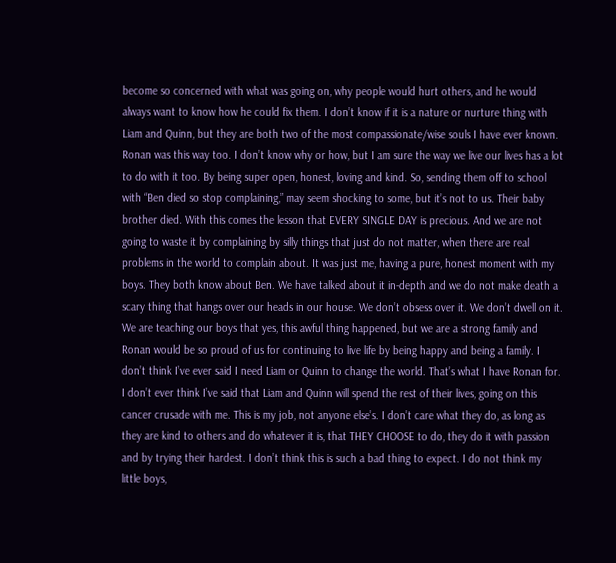become so concerned with what was going on, why people would hurt others, and he would always want to know how he could fix them. I don’t know if it is a nature or nurture thing with Liam and Quinn, but they are both two of the most compassionate/wise souls I have ever known. Ronan was this way too. I don’t know why or how, but I am sure the way we live our lives has a lot to do with it too. By being super open, honest, loving and kind. So, sending them off to school with “Ben died so stop complaining,” may seem shocking to some, but it’s not to us. Their baby brother died. With this comes the lesson that EVERY SINGLE DAY is precious. And we are not going to waste it by complaining by silly things that just do not matter, when there are real problems in the world to complain about. It was just me, having a pure, honest moment with my boys. They both know about Ben. We have talked about it in-depth and we do not make death a scary thing that hangs over our heads in our house. We don’t obsess over it. We don’t dwell on it. We are teaching our boys that yes, this awful thing happened, but we are a strong family and Ronan would be so proud of us for continuing to live life by being happy and being a family. I don’t think I’ve ever said I need Liam or Quinn to change the world. That’s what I have Ronan for. I don’t ever think I’ve said that Liam and Quinn will spend the rest of their lives, going on this cancer crusade with me. This is my job, not anyone else’s. I don’t care what they do, as long as they are kind to others and do whatever it is, that THEY CHOOSE to do, they do it with passion and by trying their hardest. I don’t think this is such a bad thing to expect. I do not think my little boys,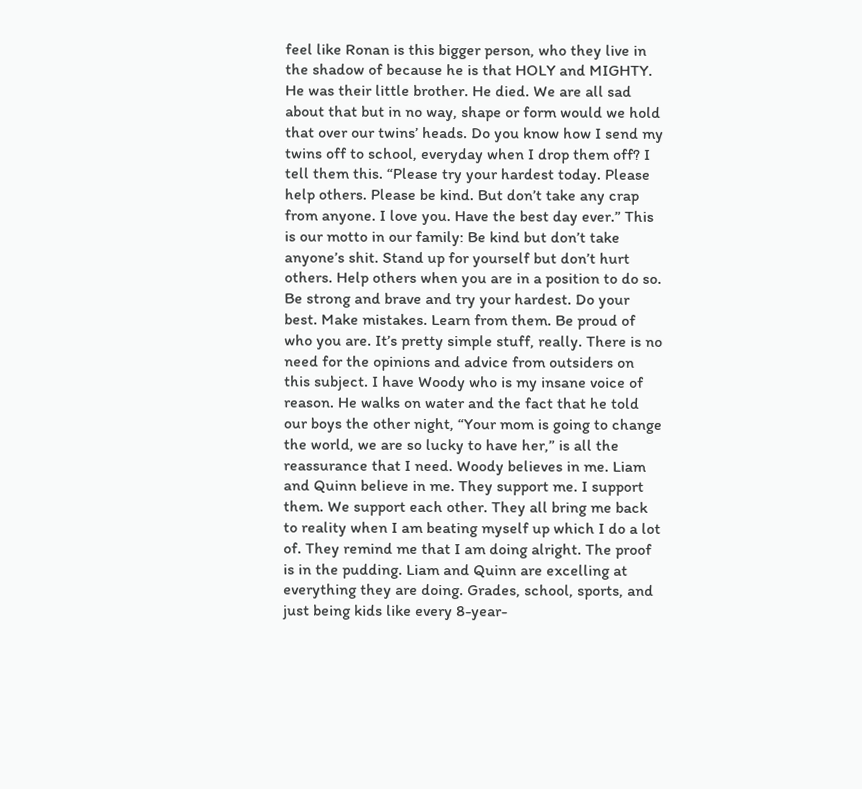feel like Ronan is this bigger person, who they live in the shadow of because he is that HOLY and MIGHTY. He was their little brother. He died. We are all sad about that but in no way, shape or form would we hold that over our twins’ heads. Do you know how I send my twins off to school, everyday when I drop them off? I tell them this. “Please try your hardest today. Please help others. Please be kind. But don’t take any crap from anyone. I love you. Have the best day ever.” This is our motto in our family: Be kind but don’t take anyone’s shit. Stand up for yourself but don’t hurt others. Help others when you are in a position to do so. Be strong and brave and try your hardest. Do your best. Make mistakes. Learn from them. Be proud of who you are. It’s pretty simple stuff, really. There is no need for the opinions and advice from outsiders on this subject. I have Woody who is my insane voice of reason. He walks on water and the fact that he told our boys the other night, “Your mom is going to change the world, we are so lucky to have her,” is all the reassurance that I need. Woody believes in me. Liam and Quinn believe in me. They support me. I support them. We support each other. They all bring me back to reality when I am beating myself up which I do a lot of. They remind me that I am doing alright. The proof is in the pudding. Liam and Quinn are excelling at everything they are doing. Grades, school, sports, and just being kids like every 8-year-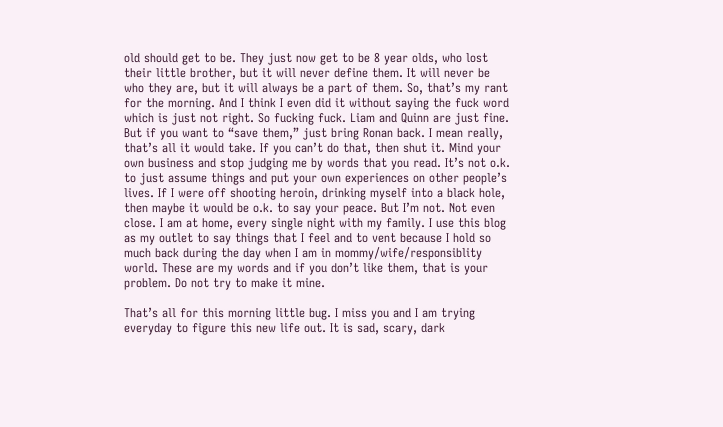old should get to be. They just now get to be 8 year olds, who lost their little brother, but it will never define them. It will never be who they are, but it will always be a part of them. So, that’s my rant for the morning. And I think I even did it without saying the fuck word which is just not right. So fucking fuck. Liam and Quinn are just fine. But if you want to “save them,” just bring Ronan back. I mean really, that’s all it would take. If you can’t do that, then shut it. Mind your own business and stop judging me by words that you read. It’s not o.k. to just assume things and put your own experiences on other people’s lives. If I were off shooting heroin, drinking myself into a black hole, then maybe it would be o.k. to say your peace. But I’m not. Not even close. I am at home, every single night with my family. I use this blog as my outlet to say things that I feel and to vent because I hold so much back during the day when I am in mommy/wife/responsiblity world. These are my words and if you don’t like them, that is your problem. Do not try to make it mine.

That’s all for this morning little bug. I miss you and I am trying everyday to figure this new life out. It is sad, scary, dark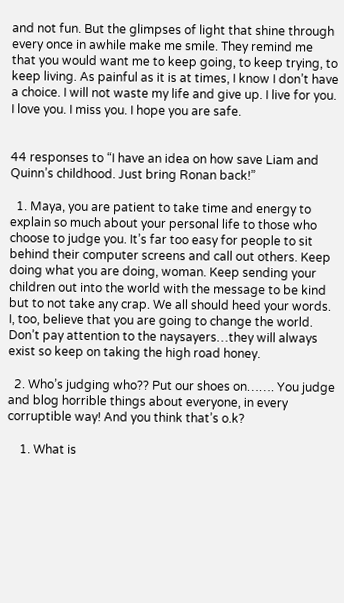and not fun. But the glimpses of light that shine through every once in awhile make me smile. They remind me that you would want me to keep going, to keep trying, to keep living. As painful as it is at times, I know I don’t have a choice. I will not waste my life and give up. I live for you. I love you. I miss you. I hope you are safe.


44 responses to “I have an idea on how save Liam and Quinn’s childhood. Just bring Ronan back!”

  1. Maya, you are patient to take time and energy to explain so much about your personal life to those who choose to judge you. It’s far too easy for people to sit behind their computer screens and call out others. Keep doing what you are doing, woman. Keep sending your children out into the world with the message to be kind but to not take any crap. We all should heed your words. I, too, believe that you are going to change the world. Don’t pay attention to the naysayers…they will always exist so keep on taking the high road honey.

  2. Who’s judging who?? Put our shoes on……. You judge and blog horrible things about everyone, in every corruptible way! And you think that’s o.k?

    1. What is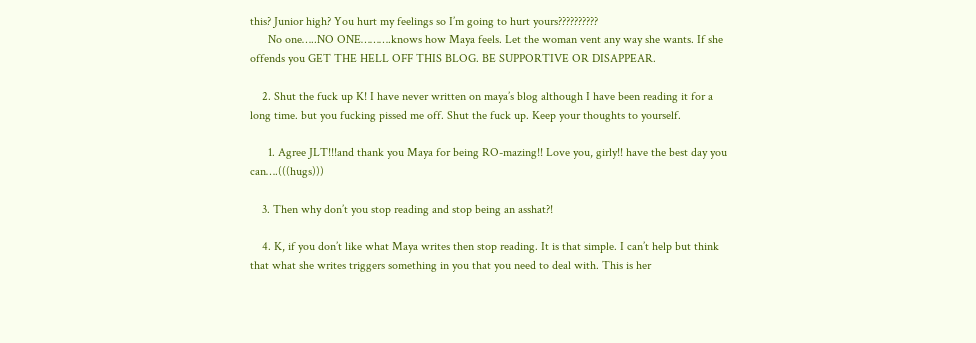this? Junior high? You hurt my feelings so I’m going to hurt yours??????????
      No one…..NO ONE……….knows how Maya feels. Let the woman vent any way she wants. If she offends you GET THE HELL OFF THIS BLOG. BE SUPPORTIVE OR DISAPPEAR.

    2. Shut the fuck up K! I have never written on maya’s blog although I have been reading it for a long time. but you fucking pissed me off. Shut the fuck up. Keep your thoughts to yourself.

      1. Agree JLT!!!and thank you Maya for being RO-mazing!! Love you, girly!! have the best day you can….(((hugs)))

    3. Then why don’t you stop reading and stop being an asshat?!

    4. K, if you don’t like what Maya writes then stop reading. It is that simple. I can’t help but think that what she writes triggers something in you that you need to deal with. This is her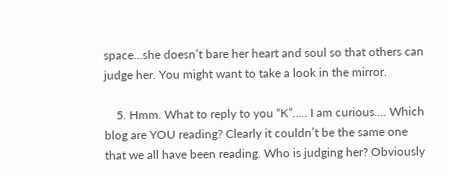space…she doesn’t bare her heart and soul so that others can judge her. You might want to take a look in the mirror.

    5. Hmm. What to reply to you “K”….. I am curious…. Which blog are YOU reading? Clearly it couldn’t be the same one that we all have been reading. Who is judging her? Obviously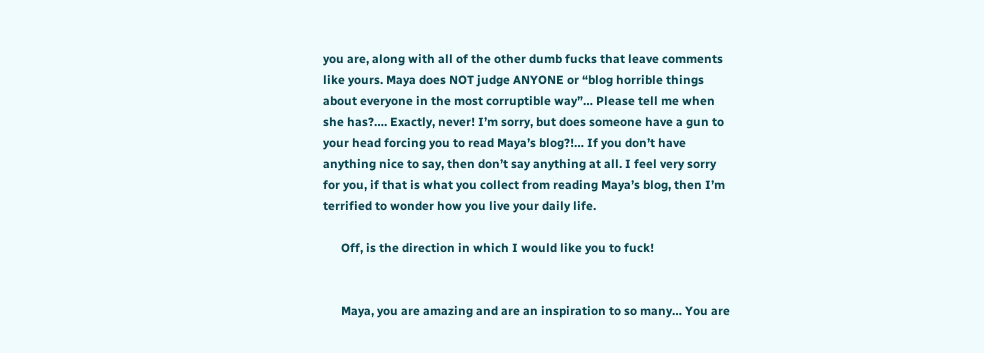you are, along with all of the other dumb fucks that leave comments like yours. Maya does NOT judge ANYONE or “blog horrible things about everyone in the most corruptible way”… Please tell me when she has?…. Exactly, never! I’m sorry, but does someone have a gun to your head forcing you to read Maya’s blog?!… If you don’t have anything nice to say, then don’t say anything at all. I feel very sorry for you, if that is what you collect from reading Maya’s blog, then I’m terrified to wonder how you live your daily life.

      Off, is the direction in which I would like you to fuck!


      Maya, you are amazing and are an inspiration to so many… You are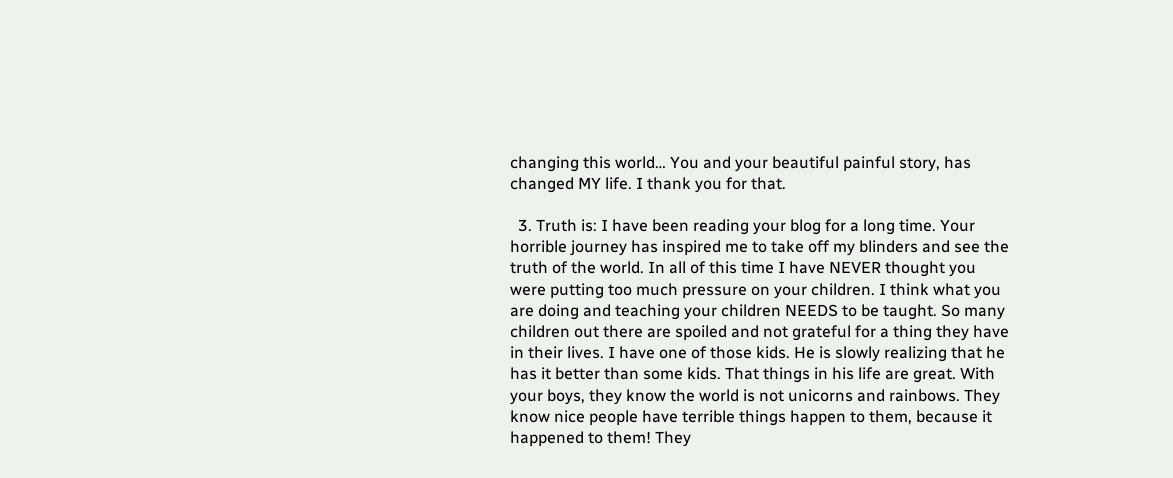changing this world… You and your beautiful painful story, has changed MY life. I thank you for that.

  3. Truth is: I have been reading your blog for a long time. Your horrible journey has inspired me to take off my blinders and see the truth of the world. In all of this time I have NEVER thought you were putting too much pressure on your children. I think what you are doing and teaching your children NEEDS to be taught. So many children out there are spoiled and not grateful for a thing they have in their lives. I have one of those kids. He is slowly realizing that he has it better than some kids. That things in his life are great. With your boys, they know the world is not unicorns and rainbows. They know nice people have terrible things happen to them, because it happened to them! They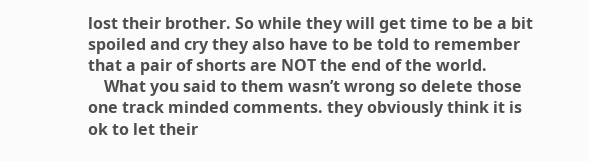lost their brother. So while they will get time to be a bit spoiled and cry they also have to be told to remember that a pair of shorts are NOT the end of the world.
    What you said to them wasn’t wrong so delete those one track minded comments. they obviously think it is ok to let their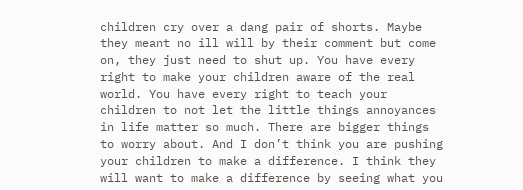children cry over a dang pair of shorts. Maybe they meant no ill will by their comment but come on, they just need to shut up. You have every right to make your children aware of the real world. You have every right to teach your children to not let the little things annoyances in life matter so much. There are bigger things to worry about. And I don’t think you are pushing your children to make a difference. I think they will want to make a difference by seeing what you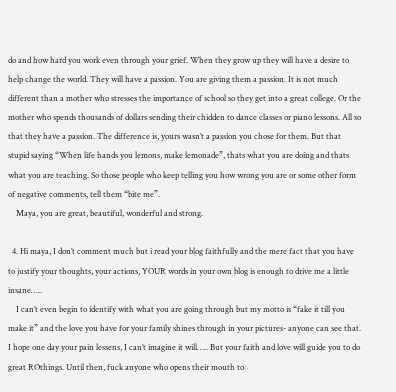do and how hard you work even through your grief. When they grow up they will have a desire to help change the world. They will have a passion. You are giving them a passion. It is not much different than a mother who stresses the importance of school so they get into a great college. Or the mother who spends thousands of dollars sending their chidden to dance classes or piano lessons. All so that they have a passion. The difference is, yours wasn’t a passion you chose for them. But that stupid saying “When life hands you lemons, make lemonade”, thats what you are doing and thats what you are teaching. So those people who keep telling you how wrong you are or some other form of negative comments, tell them “bite me”.
    Maya, you are great, beautiful, wonderful and strong.

  4. Hi maya, I don’t comment much but i read your blog faithfully and the mere fact that you have to justify your thoughts, your actions, YOUR words in your own blog is enough to drive me a little insane…..
    I can’t even begin to identify with what you are going through but my motto is “fake it till you make it” and the love you have for your family shines through in your pictures- anyone can see that. I hope one day your pain lessens, I can’t imagine it will….. But your faith and love will guide you to do great ROthings. Until then, fuck anyone who opens their mouth to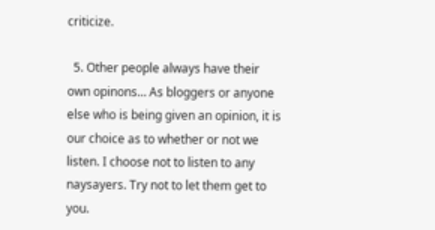criticize.

  5. Other people always have their own opinons… As bloggers or anyone else who is being given an opinion, it is our choice as to whether or not we listen. I choose not to listen to any naysayers. Try not to let them get to you.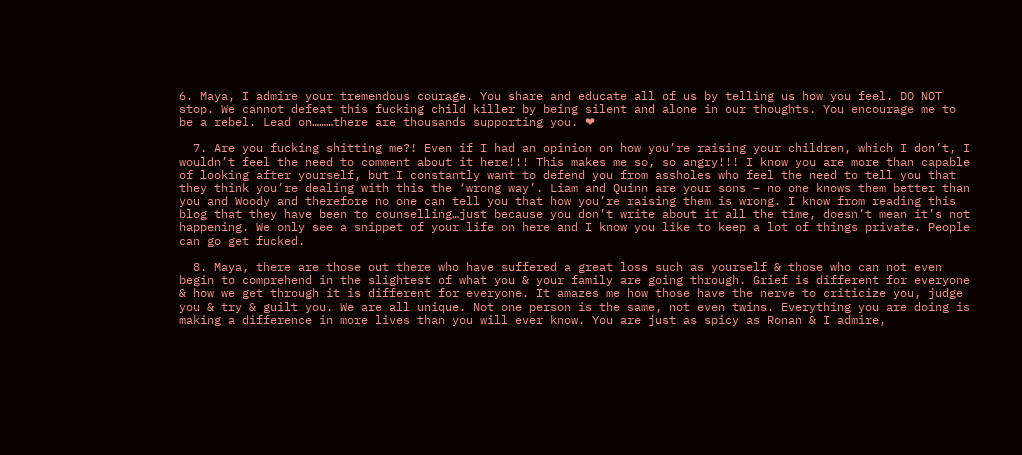6. Maya, I admire your tremendous courage. You share and educate all of us by telling us how you feel. DO NOT stop. We cannot defeat this fucking child killer by being silent and alone in our thoughts. You encourage me to be a rebel. Lead on………there are thousands supporting you. ❤

  7. Are you fucking shitting me?! Even if I had an opinion on how you’re raising your children, which I don’t, I wouldn’t feel the need to comment about it here!!! This makes me so, so angry!!! I know you are more than capable of looking after yourself, but I constantly want to defend you from assholes who feel the need to tell you that they think you’re dealing with this the ‘wrong way’. Liam and Quinn are your sons – no one knows them better than you and Woody and therefore no one can tell you that how you’re raising them is wrong. I know from reading this blog that they have been to counselling…just because you don’t write about it all the time, doesn’t mean it’s not happening. We only see a snippet of your life on here and I know you like to keep a lot of things private. People can go get fucked.

  8. Maya, there are those out there who have suffered a great loss such as yourself & those who can not even begin to comprehend in the slightest of what you & your family are going through. Grief is different for everyone & how we get through it is different for everyone. It amazes me how those have the nerve to criticize you, judge you & try & guilt you. We are all unique. Not one person is the same, not even twins. Everything you are doing is making a difference in more lives than you will ever know. You are just as spicy as Ronan & I admire,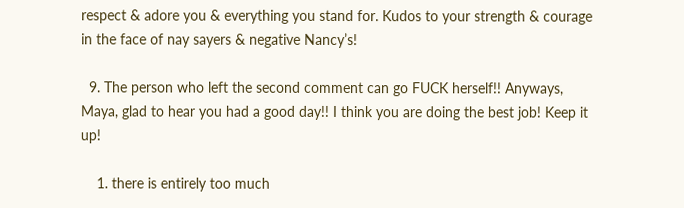respect & adore you & everything you stand for. Kudos to your strength & courage in the face of nay sayers & negative Nancy’s!

  9. The person who left the second comment can go FUCK herself!! Anyways, Maya, glad to hear you had a good day!! I think you are doing the best job! Keep it up!

    1. there is entirely too much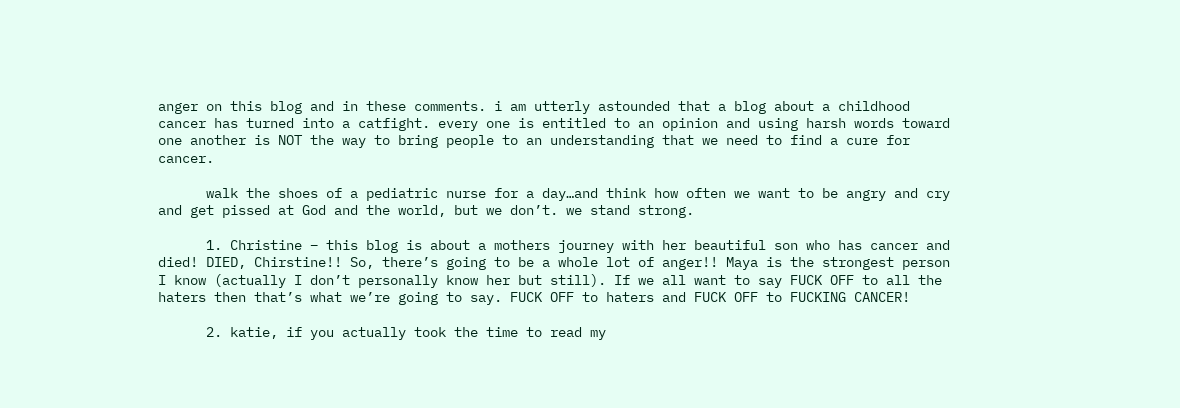anger on this blog and in these comments. i am utterly astounded that a blog about a childhood cancer has turned into a catfight. every one is entitled to an opinion and using harsh words toward one another is NOT the way to bring people to an understanding that we need to find a cure for cancer.

      walk the shoes of a pediatric nurse for a day…and think how often we want to be angry and cry and get pissed at God and the world, but we don’t. we stand strong.

      1. Christine – this blog is about a mothers journey with her beautiful son who has cancer and died! DIED, Chirstine!! So, there’s going to be a whole lot of anger!! Maya is the strongest person I know (actually I don’t personally know her but still). If we all want to say FUCK OFF to all the haters then that’s what we’re going to say. FUCK OFF to haters and FUCK OFF to FUCKING CANCER!

      2. katie, if you actually took the time to read my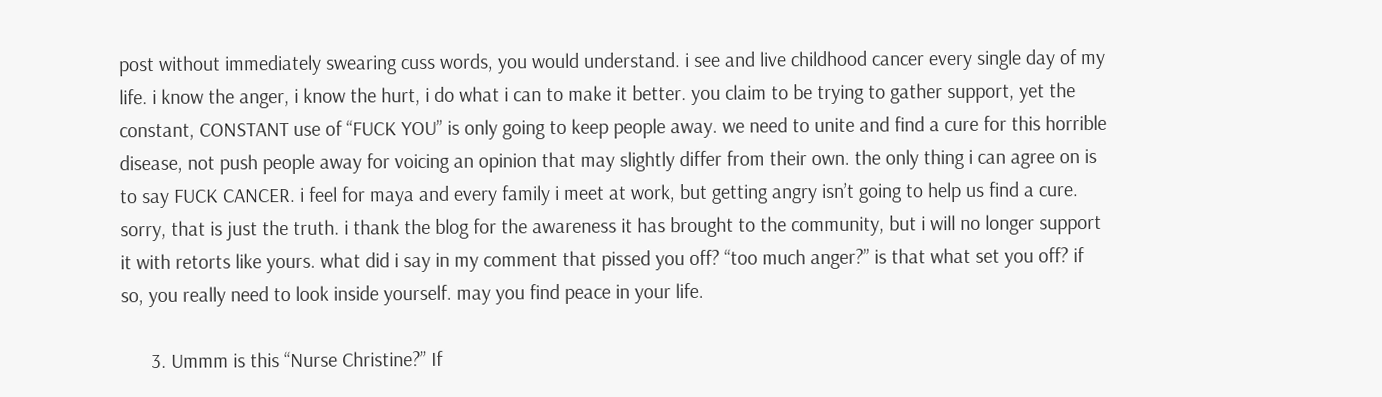post without immediately swearing cuss words, you would understand. i see and live childhood cancer every single day of my life. i know the anger, i know the hurt, i do what i can to make it better. you claim to be trying to gather support, yet the constant, CONSTANT use of “FUCK YOU” is only going to keep people away. we need to unite and find a cure for this horrible disease, not push people away for voicing an opinion that may slightly differ from their own. the only thing i can agree on is to say FUCK CANCER. i feel for maya and every family i meet at work, but getting angry isn’t going to help us find a cure. sorry, that is just the truth. i thank the blog for the awareness it has brought to the community, but i will no longer support it with retorts like yours. what did i say in my comment that pissed you off? “too much anger?” is that what set you off? if so, you really need to look inside yourself. may you find peace in your life.

      3. Ummm is this “Nurse Christine?” If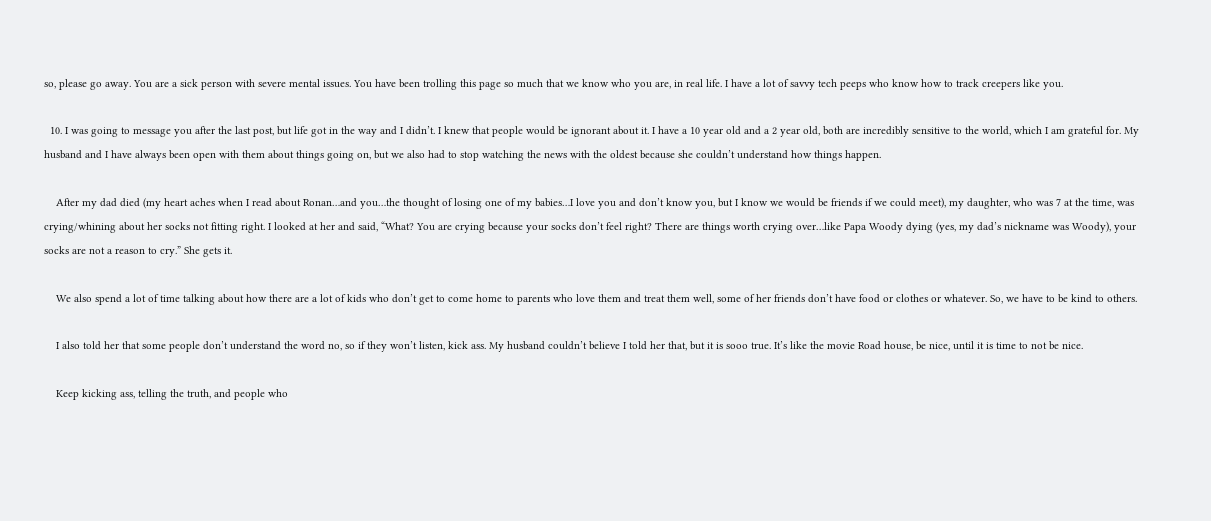so, please go away. You are a sick person with severe mental issues. You have been trolling this page so much that we know who you are, in real life. I have a lot of savvy tech peeps who know how to track creepers like you.

  10. I was going to message you after the last post, but life got in the way and I didn’t. I knew that people would be ignorant about it. I have a 10 year old and a 2 year old, both are incredibly sensitive to the world, which I am grateful for. My husband and I have always been open with them about things going on, but we also had to stop watching the news with the oldest because she couldn’t understand how things happen.

    After my dad died (my heart aches when I read about Ronan…and you…the thought of losing one of my babies…I love you and don’t know you, but I know we would be friends if we could meet), my daughter, who was 7 at the time, was crying/whining about her socks not fitting right. I looked at her and said, “What? You are crying because your socks don’t feel right? There are things worth crying over…like Papa Woody dying (yes, my dad’s nickname was Woody), your socks are not a reason to cry.” She gets it.

    We also spend a lot of time talking about how there are a lot of kids who don’t get to come home to parents who love them and treat them well, some of her friends don’t have food or clothes or whatever. So, we have to be kind to others.

    I also told her that some people don’t understand the word no, so if they won’t listen, kick ass. My husband couldn’t believe I told her that, but it is sooo true. It’s like the movie Road house, be nice, until it is time to not be nice.

    Keep kicking ass, telling the truth, and people who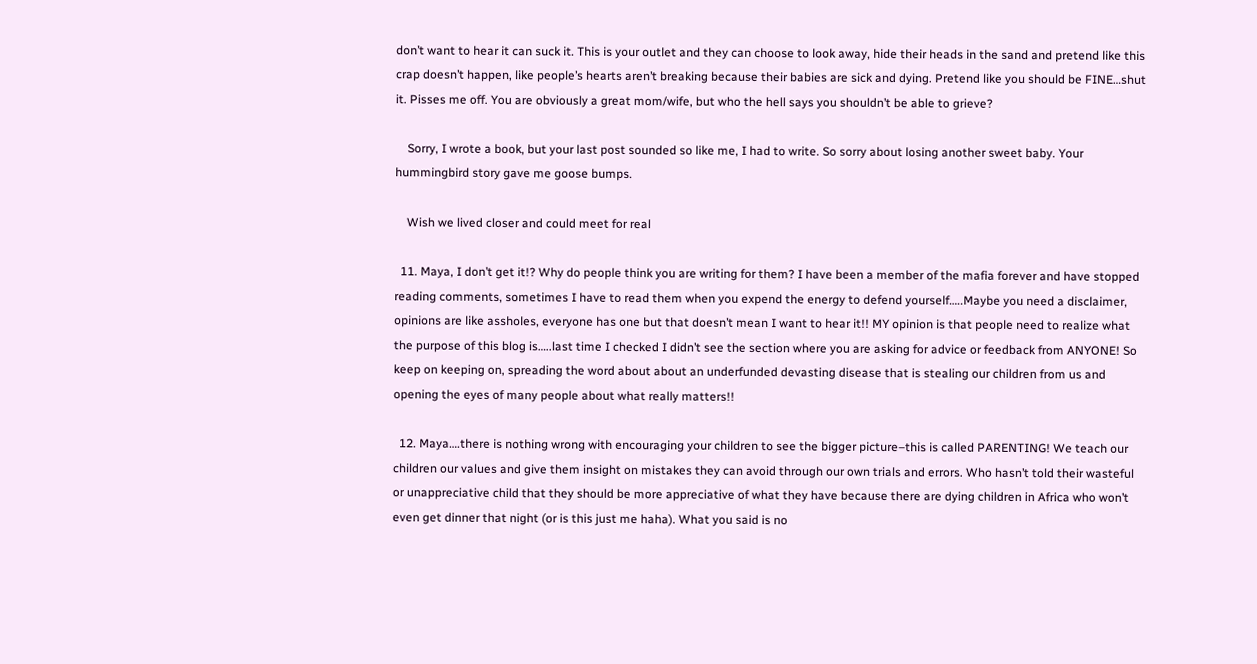don’t want to hear it can suck it. This is your outlet and they can choose to look away, hide their heads in the sand and pretend like this crap doesn’t happen, like people’s hearts aren’t breaking because their babies are sick and dying. Pretend like you should be FINE…shut it. Pisses me off. You are obviously a great mom/wife, but who the hell says you shouldn’t be able to grieve?

    Sorry, I wrote a book, but your last post sounded so like me, I had to write. So sorry about losing another sweet baby. Your hummingbird story gave me goose bumps.

    Wish we lived closer and could meet for real

  11. Maya, I don’t get it!? Why do people think you are writing for them? I have been a member of the mafia forever and have stopped reading comments, sometimes I have to read them when you expend the energy to defend yourself…..Maybe you need a disclaimer, opinions are like assholes, everyone has one but that doesn’t mean I want to hear it!! MY opinion is that people need to realize what the purpose of this blog is…..last time I checked I didn’t see the section where you are asking for advice or feedback from ANYONE! So keep on keeping on, spreading the word about about an underfunded devasting disease that is stealing our children from us and opening the eyes of many people about what really matters!!

  12. Maya….there is nothing wrong with encouraging your children to see the bigger picture–this is called PARENTING! We teach our children our values and give them insight on mistakes they can avoid through our own trials and errors. Who hasn’t told their wasteful or unappreciative child that they should be more appreciative of what they have because there are dying children in Africa who won’t even get dinner that night (or is this just me haha). What you said is no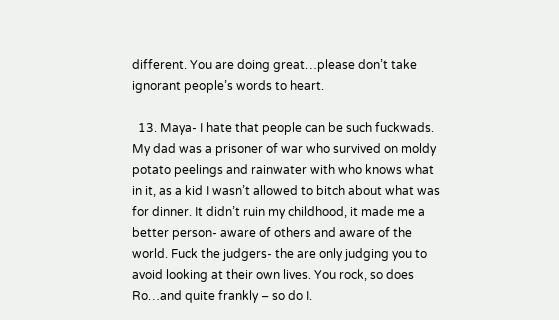different. You are doing great…please don’t take ignorant people’s words to heart.

  13. Maya- I hate that people can be such fuckwads. My dad was a prisoner of war who survived on moldy potato peelings and rainwater with who knows what in it, as a kid I wasn’t allowed to bitch about what was for dinner. It didn’t ruin my childhood, it made me a better person- aware of others and aware of the world. Fuck the judgers- the are only judging you to avoid looking at their own lives. You rock, so does Ro…and quite frankly – so do I.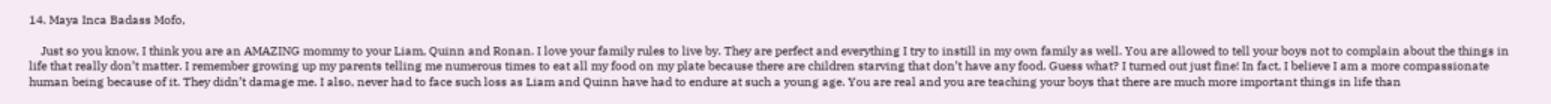14. Maya Inca Badass Mofo,

    Just so you know, I think you are an AMAZING mommy to your Liam, Quinn and Ronan. I love your family rules to live by. They are perfect and everything I try to instill in my own family as well. You are allowed to tell your boys not to complain about the things in life that really don’t matter. I remember growing up my parents telling me numerous times to eat all my food on my plate because there are children starving that don’t have any food. Guess what? I turned out just fine! In fact, I believe I am a more compassionate human being because of it. They didn’t damage me. I also, never had to face such loss as Liam and Quinn have had to endure at such a young age. You are real and you are teaching your boys that there are much more important things in life than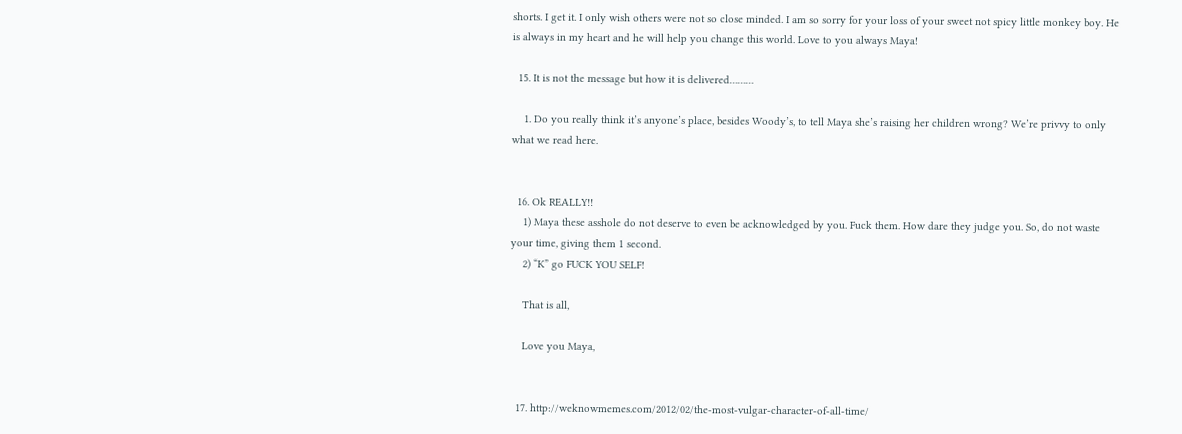shorts. I get it. I only wish others were not so close minded. I am so sorry for your loss of your sweet not spicy little monkey boy. He is always in my heart and he will help you change this world. Love to you always Maya!

  15. It is not the message but how it is delivered………

    1. Do you really think it’s anyone’s place, besides Woody’s, to tell Maya she’s raising her children wrong? We’re privvy to only what we read here.


  16. Ok REALLY!!
    1) Maya these asshole do not deserve to even be acknowledged by you. Fuck them. How dare they judge you. So, do not waste your time, giving them 1 second.
    2) “K” go FUCK YOU SELF!

    That is all,

    Love you Maya,


  17. http://weknowmemes.com/2012/02/the-most-vulgar-character-of-all-time/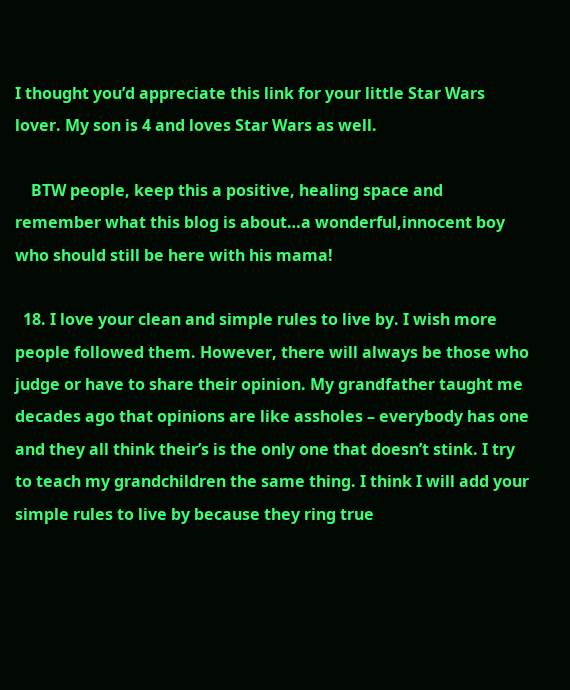I thought you’d appreciate this link for your little Star Wars lover. My son is 4 and loves Star Wars as well.

    BTW people, keep this a positive, healing space and remember what this blog is about…a wonderful,innocent boy who should still be here with his mama!

  18. I love your clean and simple rules to live by. I wish more people followed them. However, there will always be those who judge or have to share their opinion. My grandfather taught me decades ago that opinions are like assholes – everybody has one and they all think their’s is the only one that doesn’t stink. I try to teach my grandchildren the same thing. I think I will add your simple rules to live by because they ring true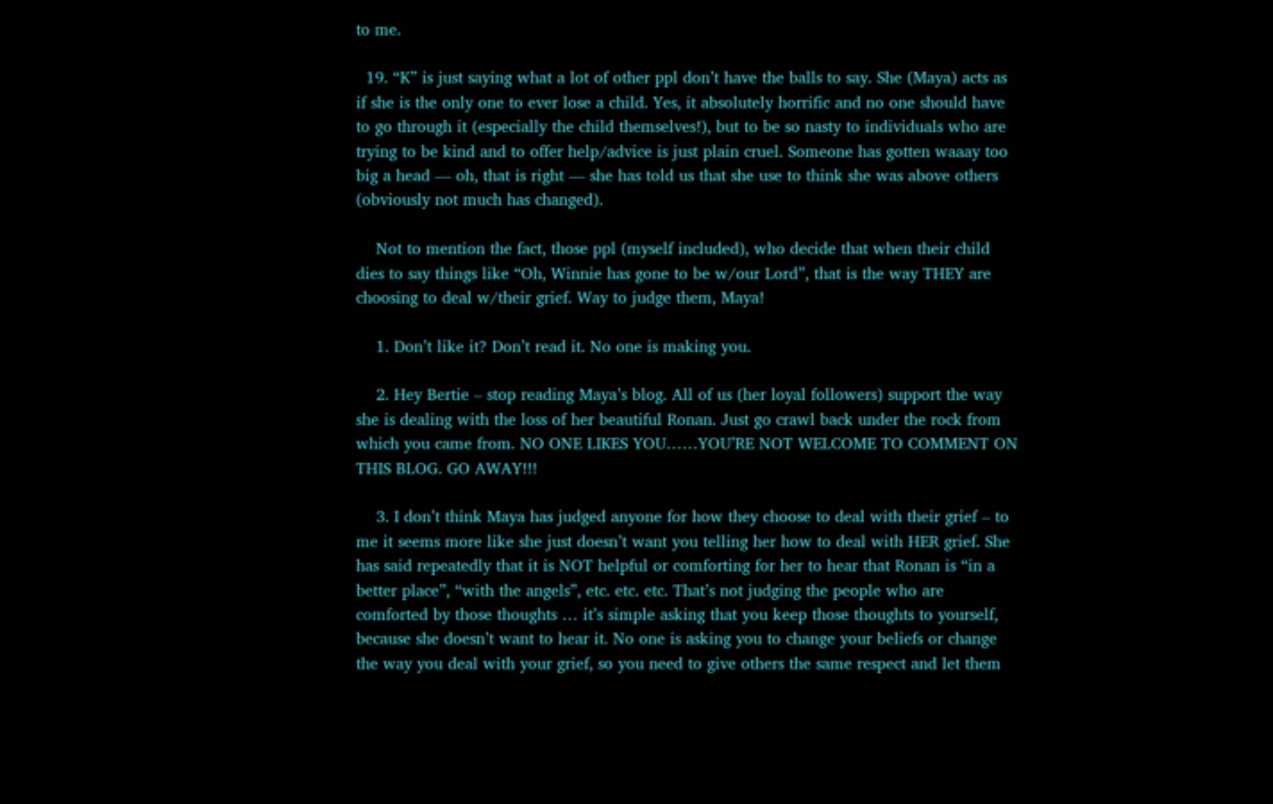to me.

  19. “K” is just saying what a lot of other ppl don’t have the balls to say. She (Maya) acts as if she is the only one to ever lose a child. Yes, it absolutely horrific and no one should have to go through it (especially the child themselves!), but to be so nasty to individuals who are trying to be kind and to offer help/advice is just plain cruel. Someone has gotten waaay too big a head — oh, that is right — she has told us that she use to think she was above others (obviously not much has changed).

    Not to mention the fact, those ppl (myself included), who decide that when their child dies to say things like “Oh, Winnie has gone to be w/our Lord”, that is the way THEY are choosing to deal w/their grief. Way to judge them, Maya!

    1. Don’t like it? Don’t read it. No one is making you.

    2. Hey Bertie – stop reading Maya’s blog. All of us (her loyal followers) support the way she is dealing with the loss of her beautiful Ronan. Just go crawl back under the rock from which you came from. NO ONE LIKES YOU……YOU’RE NOT WELCOME TO COMMENT ON THIS BLOG. GO AWAY!!!

    3. I don’t think Maya has judged anyone for how they choose to deal with their grief – to me it seems more like she just doesn’t want you telling her how to deal with HER grief. She has said repeatedly that it is NOT helpful or comforting for her to hear that Ronan is “in a better place”, “with the angels”, etc. etc. etc. That’s not judging the people who are comforted by those thoughts … it’s simple asking that you keep those thoughts to yourself, because she doesn’t want to hear it. No one is asking you to change your beliefs or change the way you deal with your grief, so you need to give others the same respect and let them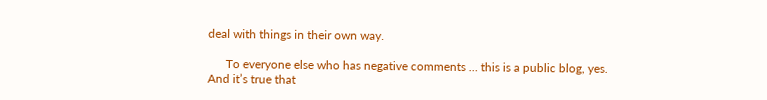deal with things in their own way.

      To everyone else who has negative comments … this is a public blog, yes. And it’s true that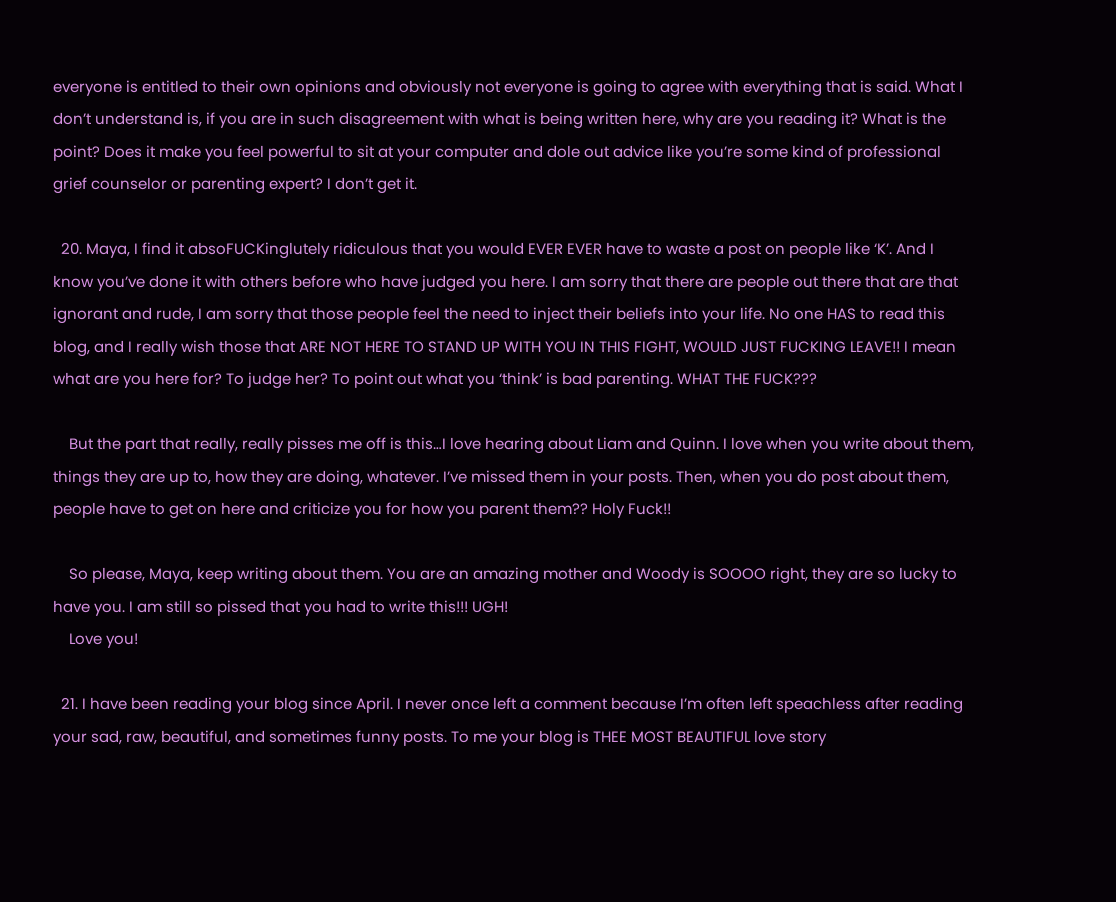everyone is entitled to their own opinions and obviously not everyone is going to agree with everything that is said. What I don’t understand is, if you are in such disagreement with what is being written here, why are you reading it? What is the point? Does it make you feel powerful to sit at your computer and dole out advice like you’re some kind of professional grief counselor or parenting expert? I don’t get it.

  20. Maya, I find it absoFUCKinglutely ridiculous that you would EVER EVER have to waste a post on people like ‘K’. And I know you’ve done it with others before who have judged you here. I am sorry that there are people out there that are that ignorant and rude, I am sorry that those people feel the need to inject their beliefs into your life. No one HAS to read this blog, and I really wish those that ARE NOT HERE TO STAND UP WITH YOU IN THIS FIGHT, WOULD JUST FUCKING LEAVE!! I mean what are you here for? To judge her? To point out what you ‘think’ is bad parenting. WHAT THE FUCK???

    But the part that really, really pisses me off is this…I love hearing about Liam and Quinn. I love when you write about them, things they are up to, how they are doing, whatever. I’ve missed them in your posts. Then, when you do post about them, people have to get on here and criticize you for how you parent them?? Holy Fuck!!

    So please, Maya, keep writing about them. You are an amazing mother and Woody is SOOOO right, they are so lucky to have you. I am still so pissed that you had to write this!!! UGH!
    Love you!

  21. I have been reading your blog since April. I never once left a comment because I’m often left speachless after reading your sad, raw, beautiful, and sometimes funny posts. To me your blog is THEE MOST BEAUTIFUL love story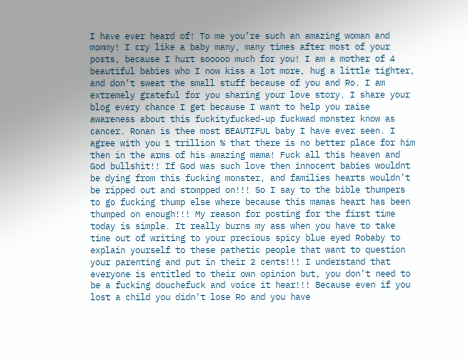I have ever heard of! To me you’re such an amazing woman and mommy! I cry like a baby many, many times after most of your posts, because I hurt sooooo much for you! I am a mother of 4 beautiful babies who I now kiss a lot more, hug a little tighter, and don’t sweat the small stuff because of you and Ro. I am extremely grateful for you sharing your love story. I share your blog every chance I get because I want to help you raise awareness about this fuckityfucked-up fuckwad monster know as cancer. Ronan is thee most BEAUTIFUL baby I have ever seen. I agree with you 1 trillion % that there is no better place for him then in the arms of his amazing mama! Fuck all this heaven and God bullshit!! If God was such love then innocent babies wouldnt be dying from this fucking monster, and families hearts wouldn’t be ripped out and stompped on!!! So I say to the bible thumpers to go fucking thump else where because this mamas heart has been thumped on enough!!! My reason for posting for the first time today is simple. It really burns my ass when you have to take time out of writing to your precious spicy blue eyed Robaby to explain yourself to these pathetic people that want to question your parenting and put in their 2 cents!!! I understand that everyone is entitled to their own opinion but, you don’t need to be a fucking douchefuck and voice it hear!!! Because even if you lost a child you didn’t lose Ro and you have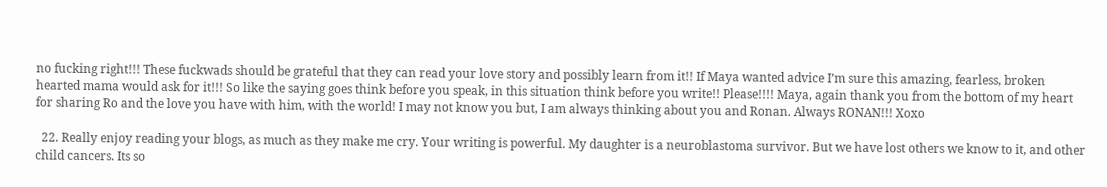no fucking right!!! These fuckwads should be grateful that they can read your love story and possibly learn from it!! If Maya wanted advice I’m sure this amazing, fearless, broken hearted mama would ask for it!!! So like the saying goes think before you speak, in this situation think before you write!! Please!!!! Maya, again thank you from the bottom of my heart for sharing Ro and the love you have with him, with the world! I may not know you but, I am always thinking about you and Ronan. Always RONAN!!! Xoxo

  22. Really enjoy reading your blogs, as much as they make me cry. Your writing is powerful. My daughter is a neuroblastoma survivor. But we have lost others we know to it, and other child cancers. Its so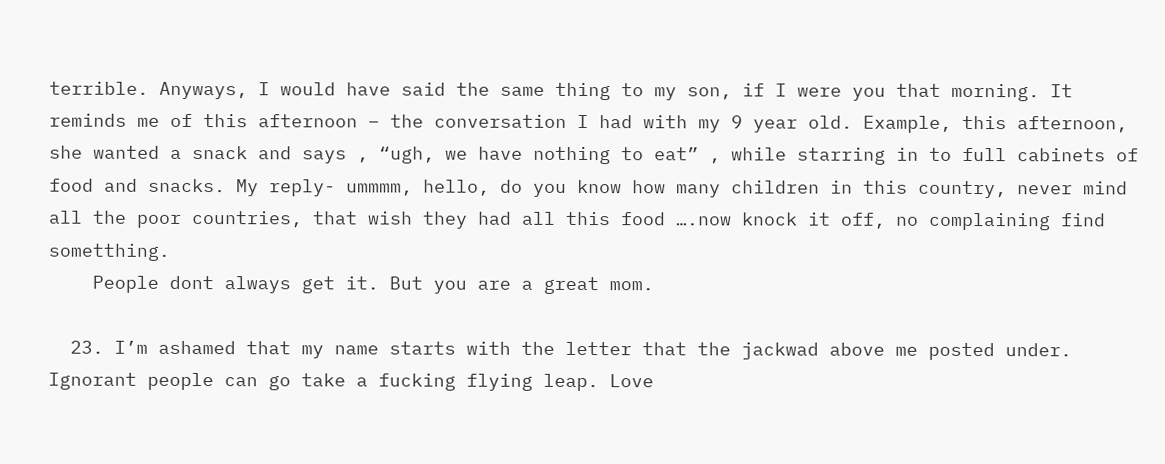terrible. Anyways, I would have said the same thing to my son, if I were you that morning. It reminds me of this afternoon – the conversation I had with my 9 year old. Example, this afternoon, she wanted a snack and says , “ugh, we have nothing to eat” , while starring in to full cabinets of food and snacks. My reply- ummmm, hello, do you know how many children in this country, never mind all the poor countries, that wish they had all this food ….now knock it off, no complaining find sometthing.
    People dont always get it. But you are a great mom.

  23. I’m ashamed that my name starts with the letter that the jackwad above me posted under. Ignorant people can go take a fucking flying leap. Love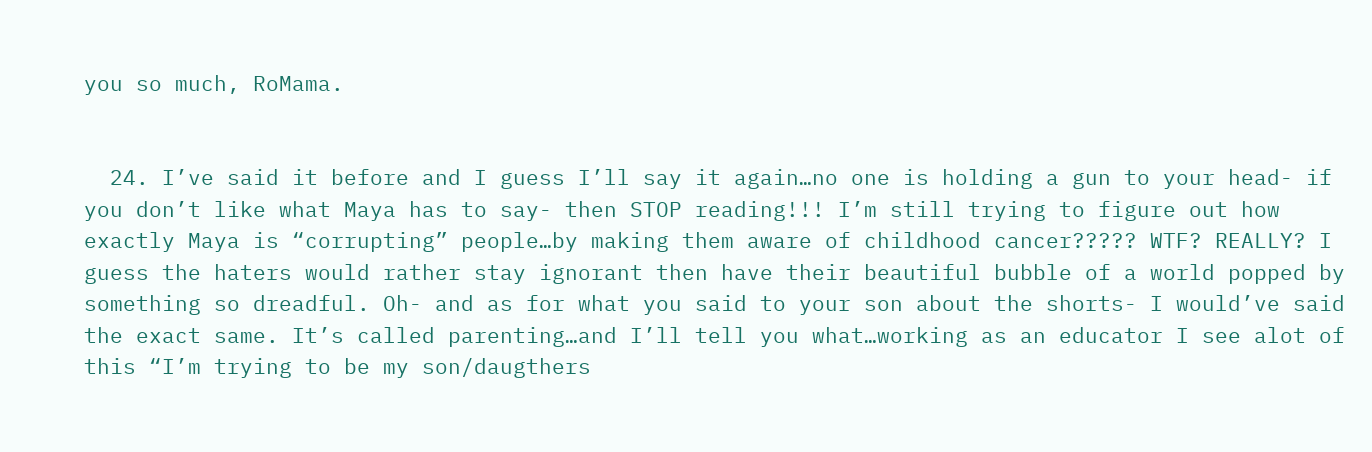you so much, RoMama.


  24. I’ve said it before and I guess I’ll say it again…no one is holding a gun to your head- if you don’t like what Maya has to say- then STOP reading!!! I’m still trying to figure out how exactly Maya is “corrupting” people…by making them aware of childhood cancer????? WTF? REALLY? I guess the haters would rather stay ignorant then have their beautiful bubble of a world popped by something so dreadful. Oh- and as for what you said to your son about the shorts- I would’ve said the exact same. It’s called parenting…and I’ll tell you what…working as an educator I see alot of this “I’m trying to be my son/daugthers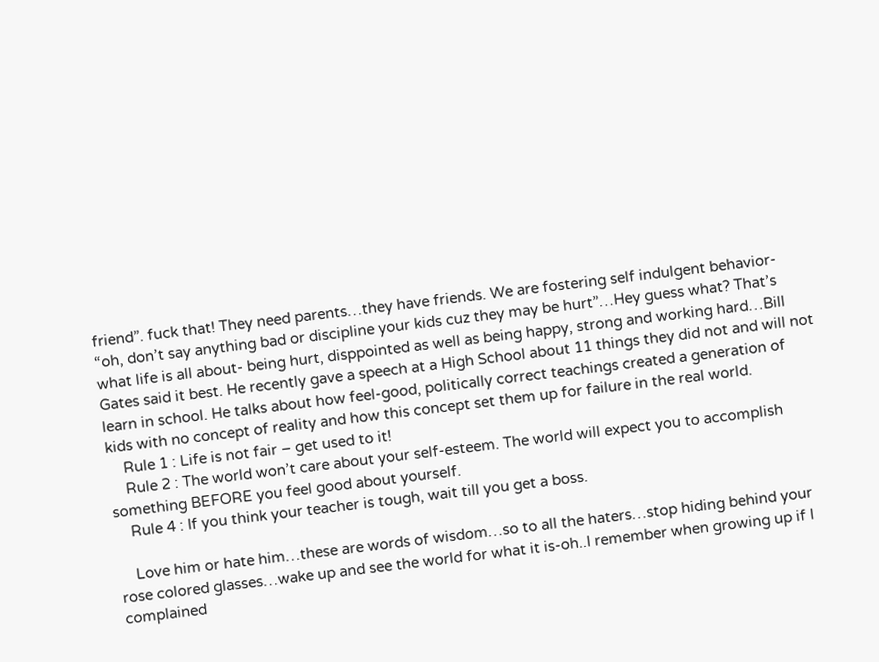friend”. fuck that! They need parents…they have friends. We are fostering self indulgent behavior- “oh, don’t say anything bad or discipline your kids cuz they may be hurt”…Hey guess what? That’s what life is all about- being hurt, disppointed as well as being happy, strong and working hard…Bill Gates said it best. He recently gave a speech at a High School about 11 things they did not and will not learn in school. He talks about how feel-good, politically correct teachings created a generation of kids with no concept of reality and how this concept set them up for failure in the real world.
    Rule 1 : Life is not fair – get used to it!
    Rule 2 : The world won’t care about your self-esteem. The world will expect you to accomplish something BEFORE you feel good about yourself.
    Rule 4 : If you think your teacher is tough, wait till you get a boss.

    Love him or hate him…these are words of wisdom…so to all the haters…stop hiding behind your rose colored glasses…wake up and see the world for what it is-oh..I remember when growing up if I complained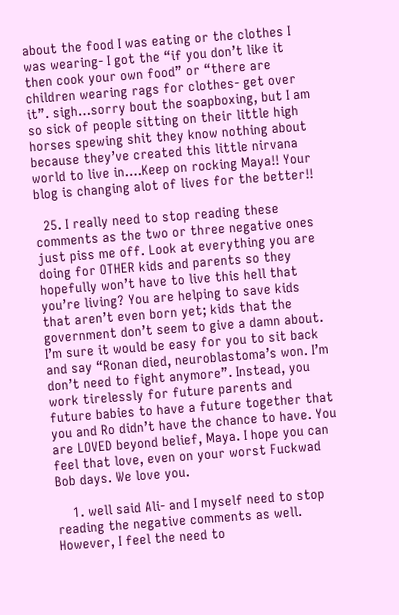about the food I was eating or the clothes I was wearing- I got the “if you don’t like it then cook your own food” or “there are children wearing rags for clothes- get over it”. sigh…sorry bout the soapboxing, but I am so sick of people sitting on their little high horses spewing shit they know nothing about because they’ve created this little nirvana world to live in….Keep on rocking Maya!! Your blog is changing alot of lives for the better!!

  25. I really need to stop reading these comments as the two or three negative ones just piss me off. Look at everything you are doing for OTHER kids and parents so they hopefully won’t have to live this hell that you’re living? You are helping to save kids that aren’t even born yet; kids that the government don’t seem to give a damn about. I’m sure it would be easy for you to sit back and say “Ronan died, neuroblastoma’s won. I’m don’t need to fight anymore”. Instead, you work tirelessly for future parents and future babies to have a future together that you and Ro didn’t have the chance to have. You are LOVED beyond belief, Maya. I hope you can feel that love, even on your worst Fuckwad Bob days. We love you.

    1. well said Ali- and I myself need to stop reading the negative comments as well. However, I feel the need to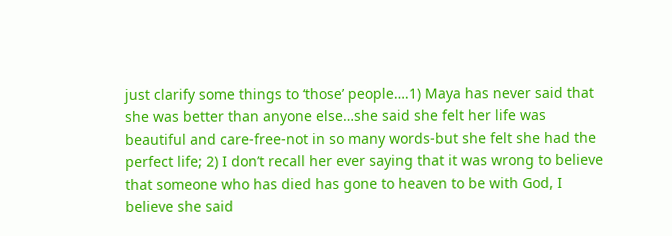just clarify some things to ‘those’ people….1) Maya has never said that she was better than anyone else…she said she felt her life was beautiful and care-free-not in so many words-but she felt she had the perfect life; 2) I don’t recall her ever saying that it was wrong to believe that someone who has died has gone to heaven to be with God, I believe she said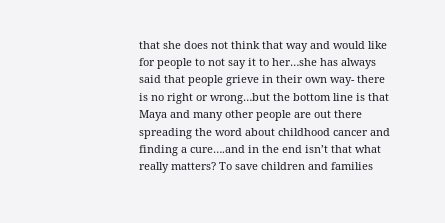that she does not think that way and would like for people to not say it to her…she has always said that people grieve in their own way- there is no right or wrong…but the bottom line is that Maya and many other people are out there spreading the word about childhood cancer and finding a cure….and in the end isn’t that what really matters? To save children and families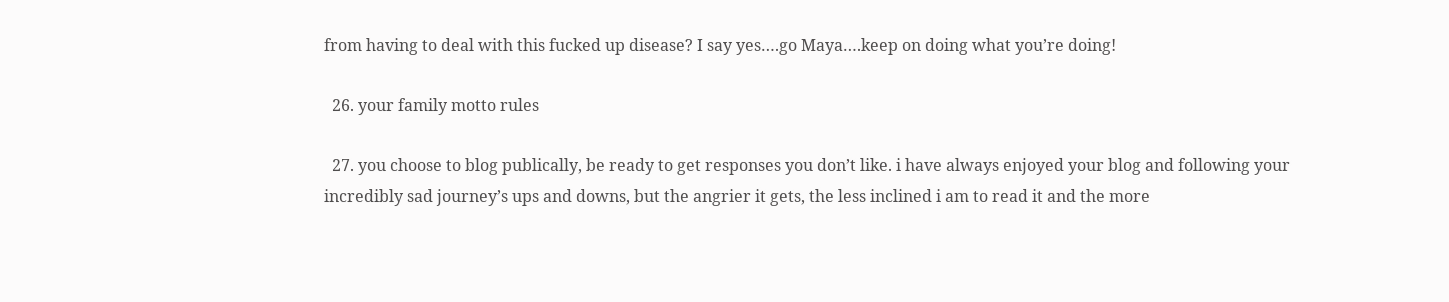from having to deal with this fucked up disease? I say yes….go Maya….keep on doing what you’re doing!

  26. your family motto rules

  27. you choose to blog publically, be ready to get responses you don’t like. i have always enjoyed your blog and following your incredibly sad journey’s ups and downs, but the angrier it gets, the less inclined i am to read it and the more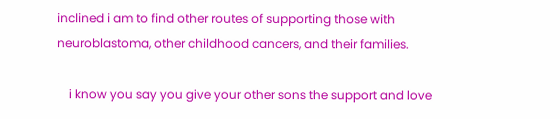inclined i am to find other routes of supporting those with neuroblastoma, other childhood cancers, and their families.

    i know you say you give your other sons the support and love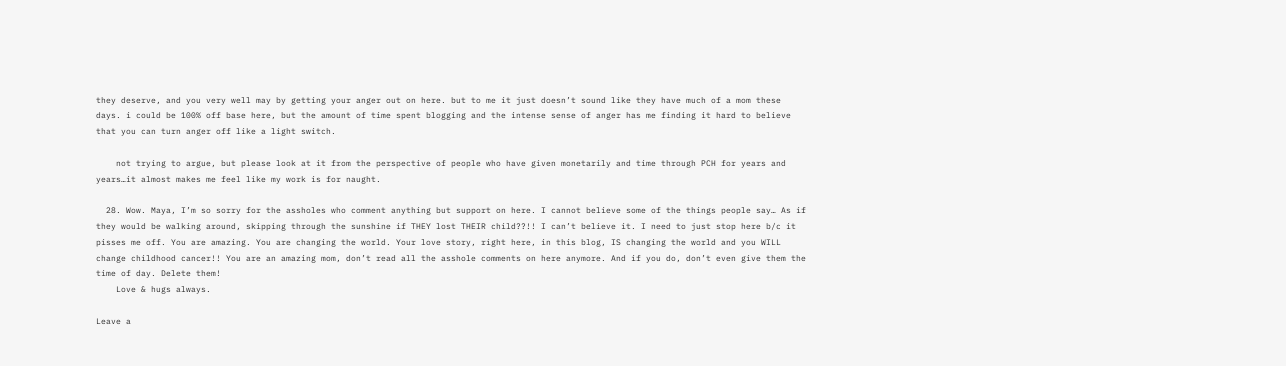they deserve, and you very well may by getting your anger out on here. but to me it just doesn’t sound like they have much of a mom these days. i could be 100% off base here, but the amount of time spent blogging and the intense sense of anger has me finding it hard to believe that you can turn anger off like a light switch.

    not trying to argue, but please look at it from the perspective of people who have given monetarily and time through PCH for years and years…it almost makes me feel like my work is for naught.

  28. Wow. Maya, I’m so sorry for the assholes who comment anything but support on here. I cannot believe some of the things people say… As if they would be walking around, skipping through the sunshine if THEY lost THEIR child??!! I can’t believe it. I need to just stop here b/c it pisses me off. You are amazing. You are changing the world. Your love story, right here, in this blog, IS changing the world and you WILL change childhood cancer!! You are an amazing mom, don’t read all the asshole comments on here anymore. And if you do, don’t even give them the time of day. Delete them!
    Love & hugs always.

Leave a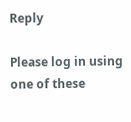Reply

Please log in using one of these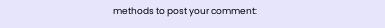methods to post your comment: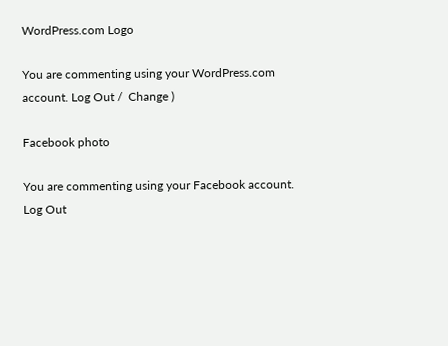WordPress.com Logo

You are commenting using your WordPress.com account. Log Out /  Change )

Facebook photo

You are commenting using your Facebook account. Log Out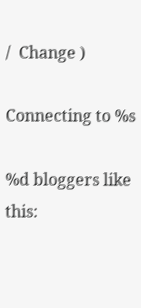/  Change )

Connecting to %s

%d bloggers like this: